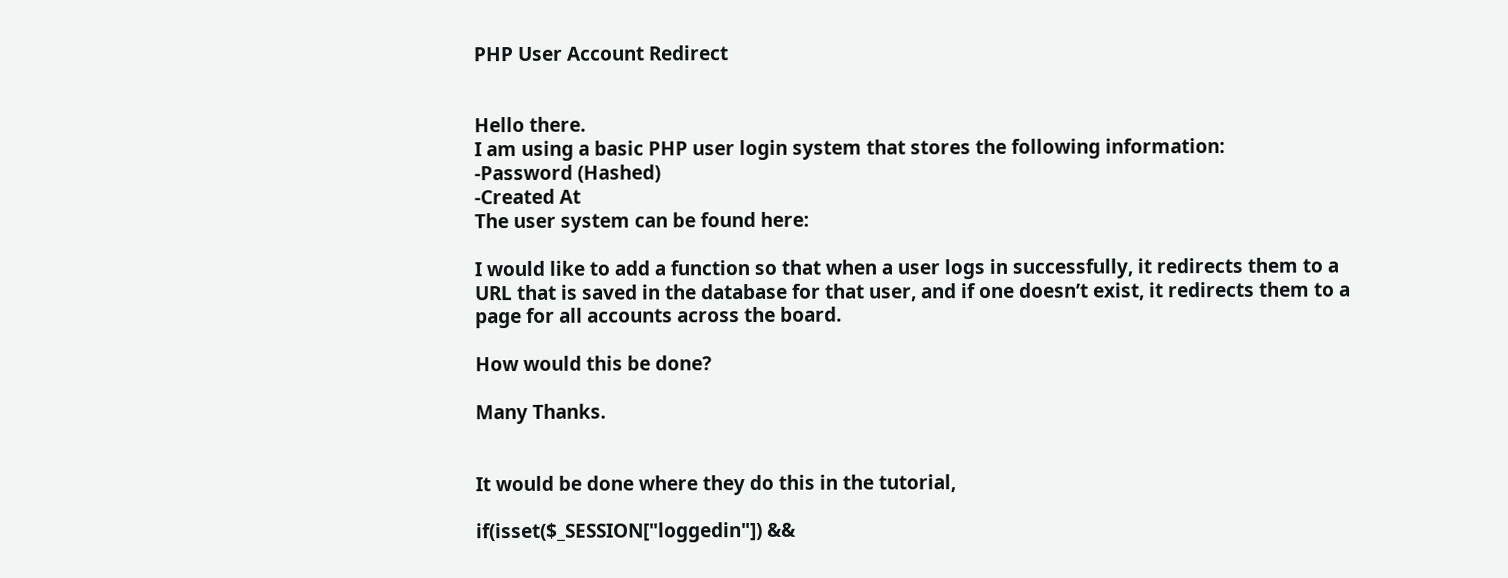PHP User Account Redirect


Hello there.
I am using a basic PHP user login system that stores the following information:
-Password (Hashed)
-Created At
The user system can be found here:

I would like to add a function so that when a user logs in successfully, it redirects them to a URL that is saved in the database for that user, and if one doesn’t exist, it redirects them to a page for all accounts across the board.

How would this be done?

Many Thanks.


It would be done where they do this in the tutorial,

if(isset($_SESSION["loggedin"]) &&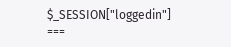$_SESSION["loggedin"] ===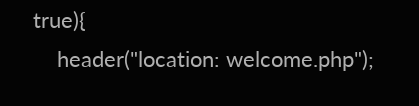true){
    header("location: welcome.php");